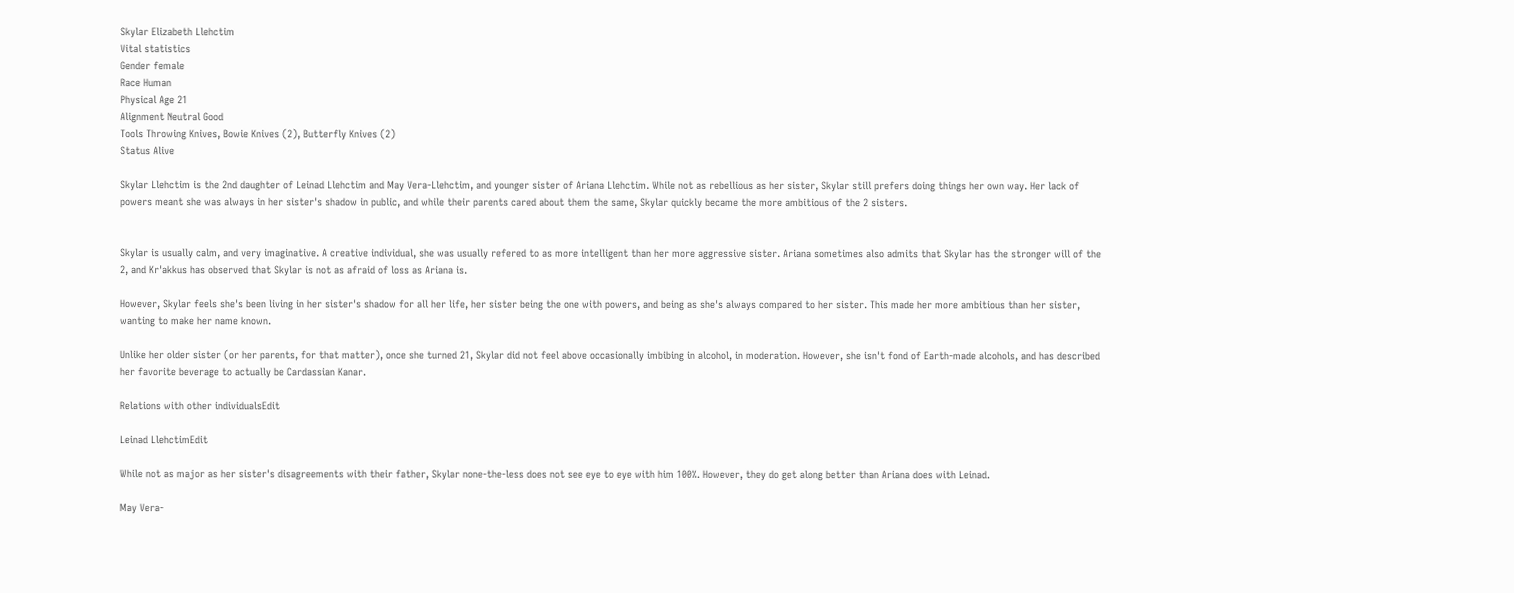Skylar Elizabeth Llehctim
Vital statistics
Gender female
Race Human
Physical Age 21
Alignment Neutral Good
Tools Throwing Knives, Bowie Knives (2), Butterfly Knives (2)
Status Alive

Skylar Llehctim is the 2nd daughter of Leinad Llehctim and May Vera-Llehctim, and younger sister of Ariana Llehctim. While not as rebellious as her sister, Skylar still prefers doing things her own way. Her lack of powers meant she was always in her sister's shadow in public, and while their parents cared about them the same, Skylar quickly became the more ambitious of the 2 sisters.


Skylar is usually calm, and very imaginative. A creative individual, she was usually refered to as more intelligent than her more aggressive sister. Ariana sometimes also admits that Skylar has the stronger will of the 2, and Kr'akkus has observed that Skylar is not as afraid of loss as Ariana is.

However, Skylar feels she's been living in her sister's shadow for all her life, her sister being the one with powers, and being as she's always compared to her sister. This made her more ambitious than her sister, wanting to make her name known.

Unlike her older sister (or her parents, for that matter), once she turned 21, Skylar did not feel above occasionally imbibing in alcohol, in moderation. However, she isn't fond of Earth-made alcohols, and has described her favorite beverage to actually be Cardassian Kanar.

Relations with other individualsEdit

Leinad LlehctimEdit

While not as major as her sister's disagreements with their father, Skylar none-the-less does not see eye to eye with him 100%. However, they do get along better than Ariana does with Leinad.

May Vera-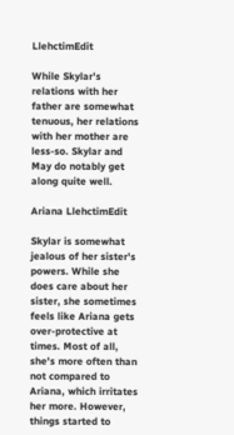LlehctimEdit

While Skylar's relations with her father are somewhat tenuous, her relations with her mother are less-so. Skylar and May do notably get along quite well.

Ariana LlehctimEdit

Skylar is somewhat jealous of her sister's powers. While she does care about her sister, she sometimes feels like Ariana gets over-protective at times. Most of all, she's more often than not compared to Ariana, which irritates her more. However, things started to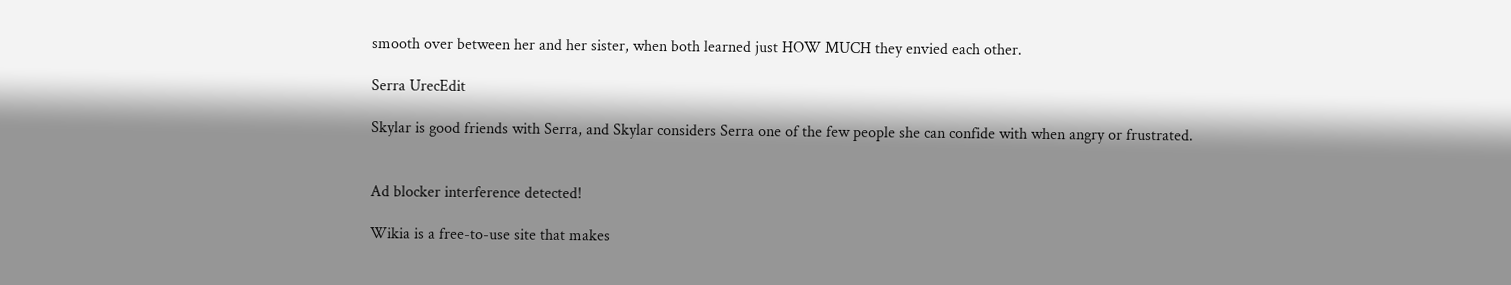smooth over between her and her sister, when both learned just HOW MUCH they envied each other.

Serra UrecEdit

Skylar is good friends with Serra, and Skylar considers Serra one of the few people she can confide with when angry or frustrated.


Ad blocker interference detected!

Wikia is a free-to-use site that makes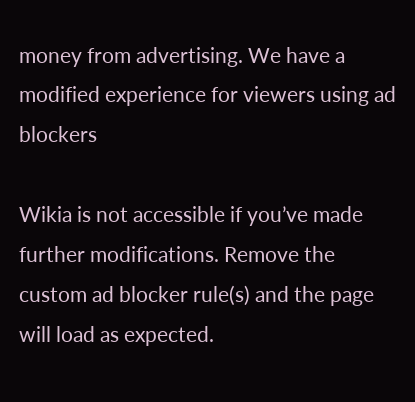money from advertising. We have a modified experience for viewers using ad blockers

Wikia is not accessible if you’ve made further modifications. Remove the custom ad blocker rule(s) and the page will load as expected.